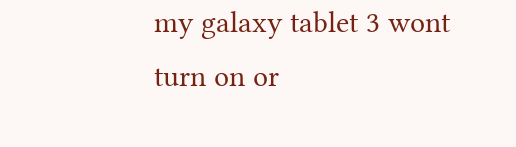my galaxy tablet 3 wont turn on or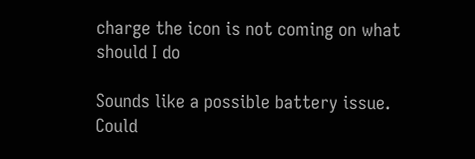charge the icon is not coming on what should I do

Sounds like a possible battery issue. Could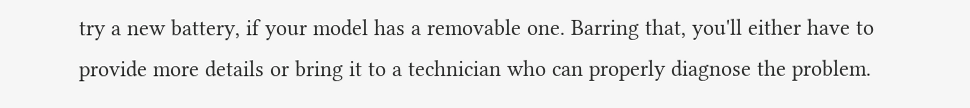try a new battery, if your model has a removable one. Barring that, you'll either have to provide more details or bring it to a technician who can properly diagnose the problem.